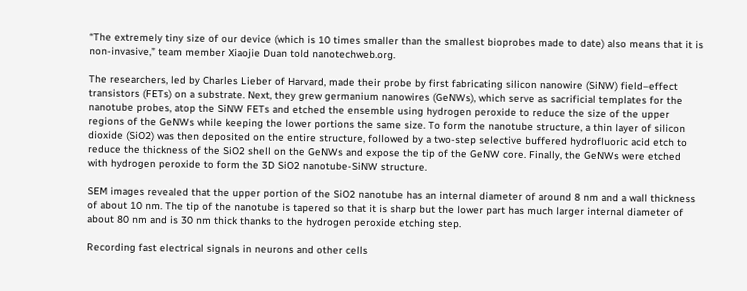“The extremely tiny size of our device (which is 10 times smaller than the smallest bioprobes made to date) also means that it is non-invasive,” team member Xiaojie Duan told nanotechweb.org.

The researchers, led by Charles Lieber of Harvard, made their probe by first fabricating silicon nanowire (SiNW) field–effect transistors (FETs) on a substrate. Next, they grew germanium nanowires (GeNWs), which serve as sacrificial templates for the nanotube probes, atop the SiNW FETs and etched the ensemble using hydrogen peroxide to reduce the size of the upper regions of the GeNWs while keeping the lower portions the same size. To form the nanotube structure, a thin layer of silicon dioxide (SiO2) was then deposited on the entire structure, followed by a two-step selective buffered hydrofluoric acid etch to reduce the thickness of the SiO2 shell on the GeNWs and expose the tip of the GeNW core. Finally, the GeNWs were etched with hydrogen peroxide to form the 3D SiO2 nanotube-SiNW structure.

SEM images revealed that the upper portion of the SiO2 nanotube has an internal diameter of around 8 nm and a wall thickness of about 10 nm. The tip of the nanotube is tapered so that it is sharp but the lower part has much larger internal diameter of about 80 nm and is 30 nm thick thanks to the hydrogen peroxide etching step.

Recording fast electrical signals in neurons and other cells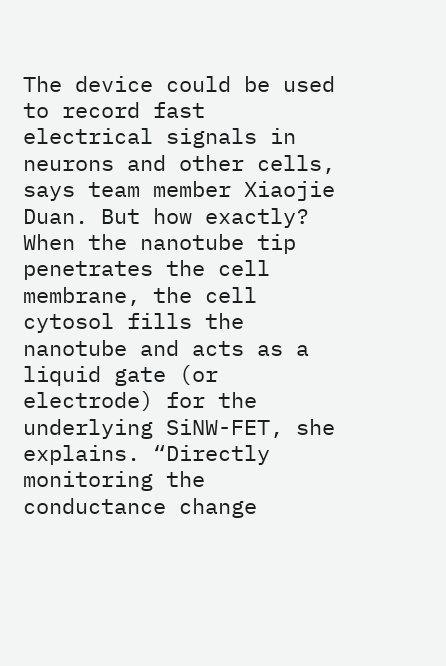The device could be used to record fast electrical signals in neurons and other cells, says team member Xiaojie Duan. But how exactly? When the nanotube tip penetrates the cell membrane, the cell cytosol fills the nanotube and acts as a liquid gate (or electrode) for the underlying SiNW-FET, she explains. “Directly monitoring the conductance change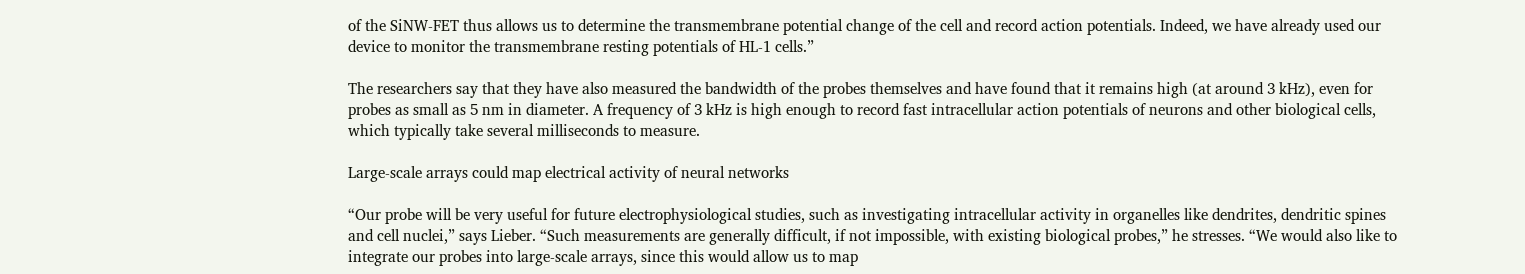of the SiNW-FET thus allows us to determine the transmembrane potential change of the cell and record action potentials. Indeed, we have already used our device to monitor the transmembrane resting potentials of HL-1 cells.”

The researchers say that they have also measured the bandwidth of the probes themselves and have found that it remains high (at around 3 kHz), even for probes as small as 5 nm in diameter. A frequency of 3 kHz is high enough to record fast intracellular action potentials of neurons and other biological cells, which typically take several milliseconds to measure.

Large-scale arrays could map electrical activity of neural networks

“Our probe will be very useful for future electrophysiological studies, such as investigating intracellular activity in organelles like dendrites, dendritic spines and cell nuclei,” says Lieber. “Such measurements are generally difficult, if not impossible, with existing biological probes,” he stresses. “We would also like to integrate our probes into large-scale arrays, since this would allow us to map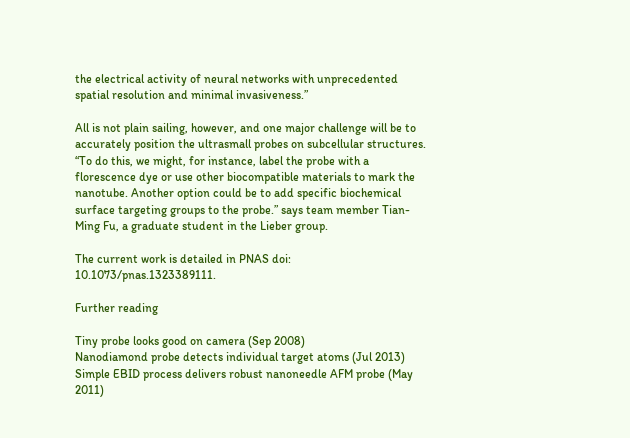the electrical activity of neural networks with unprecedented spatial resolution and minimal invasiveness.”

All is not plain sailing, however, and one major challenge will be to accurately position the ultrasmall probes on subcellular structures. “To do this, we might, for instance, label the probe with a florescence dye or use other biocompatible materials to mark the nanotube. Another option could be to add specific biochemical surface targeting groups to the probe.” says team member Tian-Ming Fu, a graduate student in the Lieber group.

The current work is detailed in PNAS doi: 10.1073/pnas.1323389111.

Further reading

Tiny probe looks good on camera (Sep 2008)
Nanodiamond probe detects individual target atoms (Jul 2013)
Simple EBID process delivers robust nanoneedle AFM probe (May 2011)